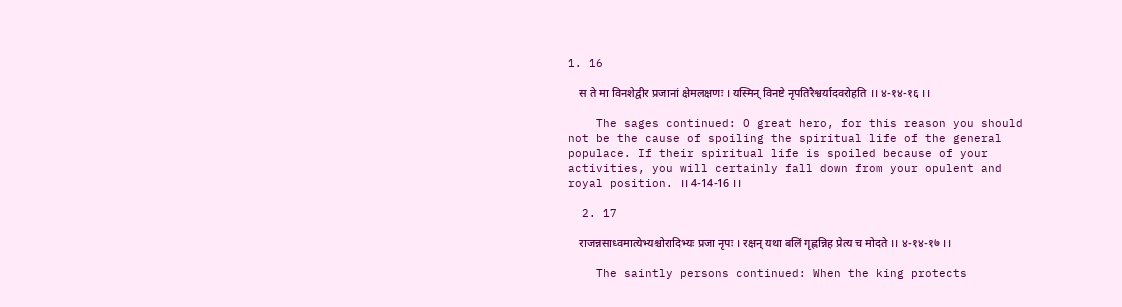1. 16

    स ते मा विनशेद्वीर प्रजानां क्षेमलक्षणः । यस्मिन् विनष्टे नृपतिरैश्वर्यादवरोहति ।। ४-१४-१६ ।।

    The sages continued: O great hero, for this reason you should not be the cause of spoiling the spiritual life of the general populace. If their spiritual life is spoiled because of your activities, you will certainly fall down from your opulent and royal position. ।। 4-14-16 ।।

  2. 17

    राजन्नसाध्वमात्येभ्यश्चोरादिभ्यः प्रजा नृपः । रक्षन् यथा बलिं गृह्णन्निह प्रेत्य च मोदते ।। ४-१४-१७ ।।

    The saintly persons continued: When the king protects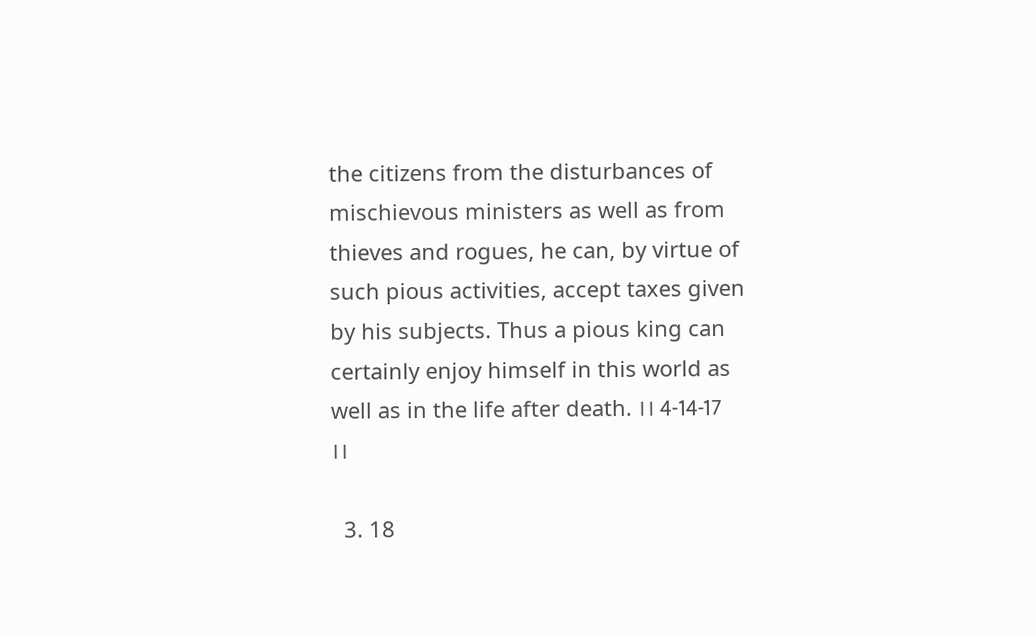the citizens from the disturbances of mischievous ministers as well as from thieves and rogues, he can, by virtue of such pious activities, accept taxes given by his subjects. Thus a pious king can certainly enjoy himself in this world as well as in the life after death. ।। 4-14-17 ।।

  3. 18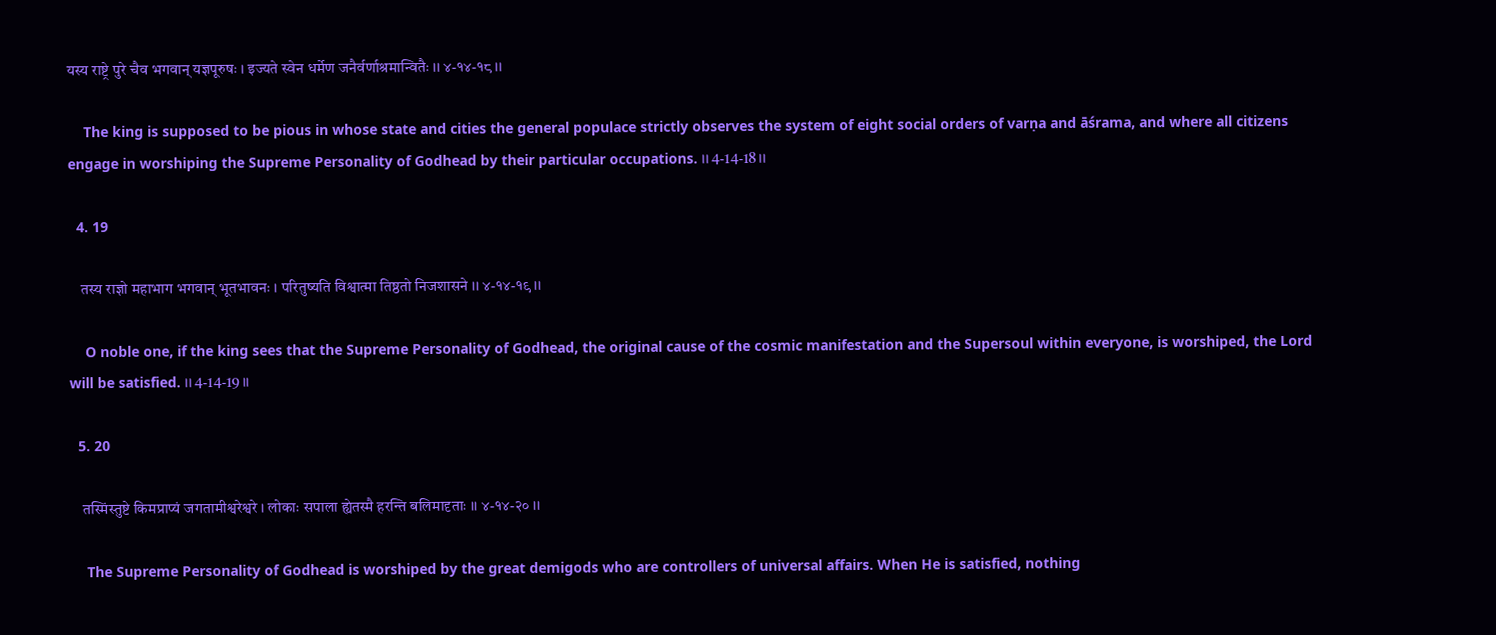यस्य राष्ट्रे पुरे चैव भगवान् यज्ञपूरुषः । इज्यते स्वेन धर्मेण जनैर्वर्णाश्रमान्वितैः ।। ४-१४-१८ ।।

    The king is supposed to be pious in whose state and cities the general populace strictly observes the system of eight social orders of varṇa and āśrama, and where all citizens engage in worshiping the Supreme Personality of Godhead by their particular occupations. ।। 4-14-18 ।।

  4. 19

    तस्य राज्ञो महाभाग भगवान् भूतभावनः । परितुष्यति विश्वात्मा तिष्ठतो निजशासने ।। ४-१४-१९ ।।

    O noble one, if the king sees that the Supreme Personality of Godhead, the original cause of the cosmic manifestation and the Supersoul within everyone, is worshiped, the Lord will be satisfied. ।। 4-14-19 ।।

  5. 20

    तस्मिंस्तुष्टे किमप्राप्यं जगतामीश्वरेश्वरे । लोकाः सपाला ह्येतस्मै हरन्ति बलिमादृताः ।। ४-१४-२० ।।

    The Supreme Personality of Godhead is worshiped by the great demigods who are controllers of universal affairs. When He is satisfied, nothing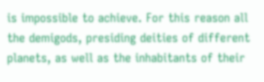is impossible to achieve. For this reason all the demigods, presiding deities of different planets, as well as the inhabitants of their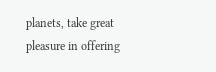planets, take great pleasure in offering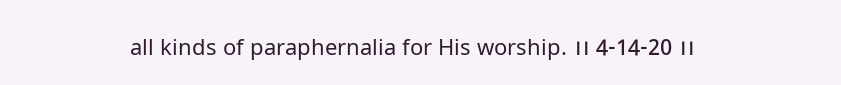all kinds of paraphernalia for His worship. ।। 4-14-20 ।।